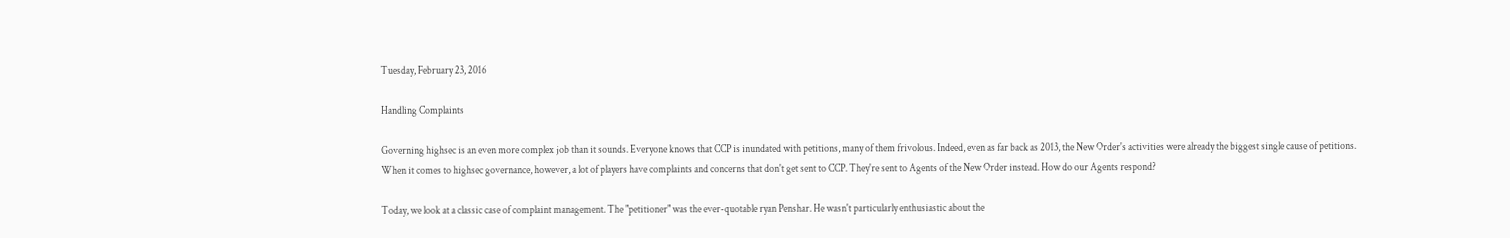Tuesday, February 23, 2016

Handling Complaints

Governing highsec is an even more complex job than it sounds. Everyone knows that CCP is inundated with petitions, many of them frivolous. Indeed, even as far back as 2013, the New Order's activities were already the biggest single cause of petitions. When it comes to highsec governance, however, a lot of players have complaints and concerns that don't get sent to CCP. They're sent to Agents of the New Order instead. How do our Agents respond?

Today, we look at a classic case of complaint management. The "petitioner" was the ever-quotable ryan Penshar. He wasn't particularly enthusiastic about the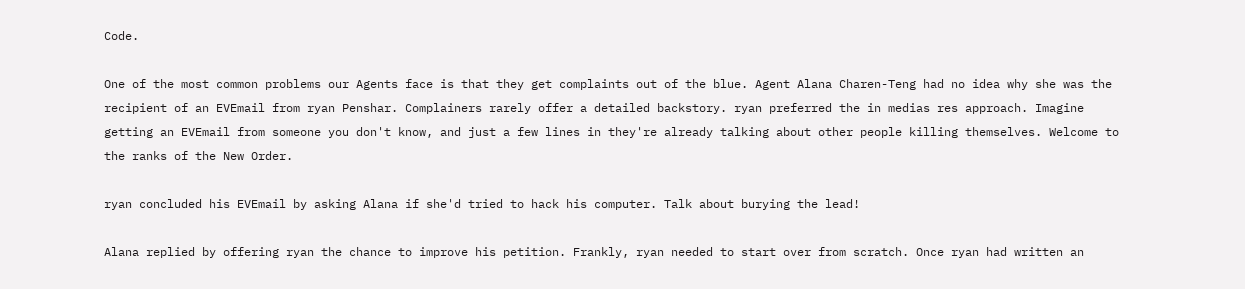Code.

One of the most common problems our Agents face is that they get complaints out of the blue. Agent Alana Charen-Teng had no idea why she was the recipient of an EVEmail from ryan Penshar. Complainers rarely offer a detailed backstory. ryan preferred the in medias res approach. Imagine getting an EVEmail from someone you don't know, and just a few lines in they're already talking about other people killing themselves. Welcome to the ranks of the New Order.

ryan concluded his EVEmail by asking Alana if she'd tried to hack his computer. Talk about burying the lead!

Alana replied by offering ryan the chance to improve his petition. Frankly, ryan needed to start over from scratch. Once ryan had written an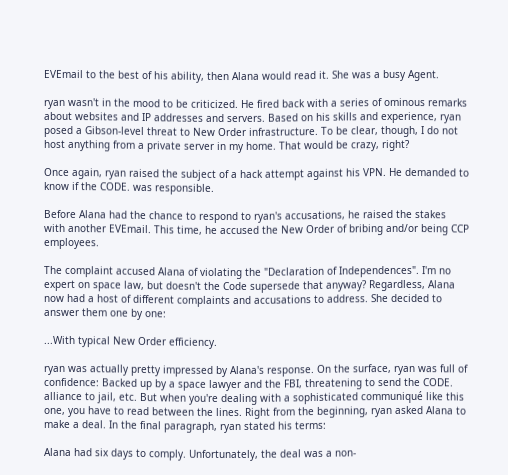EVEmail to the best of his ability, then Alana would read it. She was a busy Agent.

ryan wasn't in the mood to be criticized. He fired back with a series of ominous remarks about websites and IP addresses and servers. Based on his skills and experience, ryan posed a Gibson-level threat to New Order infrastructure. To be clear, though, I do not host anything from a private server in my home. That would be crazy, right?

Once again, ryan raised the subject of a hack attempt against his VPN. He demanded to know if the CODE. was responsible.

Before Alana had the chance to respond to ryan's accusations, he raised the stakes with another EVEmail. This time, he accused the New Order of bribing and/or being CCP employees.

The complaint accused Alana of violating the "Declaration of Independences". I'm no expert on space law, but doesn't the Code supersede that anyway? Regardless, Alana now had a host of different complaints and accusations to address. She decided to answer them one by one:

...With typical New Order efficiency.

ryan was actually pretty impressed by Alana's response. On the surface, ryan was full of confidence: Backed up by a space lawyer and the FBI, threatening to send the CODE. alliance to jail, etc. But when you're dealing with a sophisticated communiqué like this one, you have to read between the lines. Right from the beginning, ryan asked Alana to make a deal. In the final paragraph, ryan stated his terms:

Alana had six days to comply. Unfortunately, the deal was a non-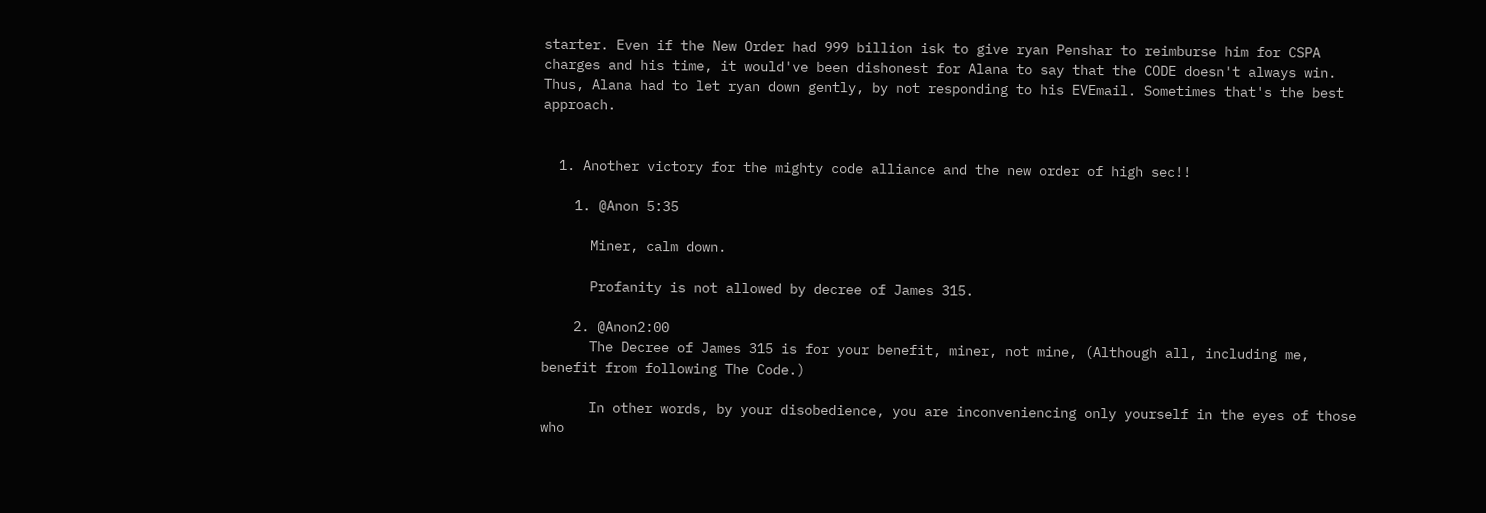starter. Even if the New Order had 999 billion isk to give ryan Penshar to reimburse him for CSPA charges and his time, it would've been dishonest for Alana to say that the CODE doesn't always win. Thus, Alana had to let ryan down gently, by not responding to his EVEmail. Sometimes that's the best approach.


  1. Another victory for the mighty code alliance and the new order of high sec!!

    1. @Anon 5:35

      Miner, calm down.

      Profanity is not allowed by decree of James 315.

    2. @Anon2:00
      The Decree of James 315 is for your benefit, miner, not mine, (Although all, including me, benefit from following The Code.)

      In other words, by your disobedience, you are inconveniencing only yourself in the eyes of those who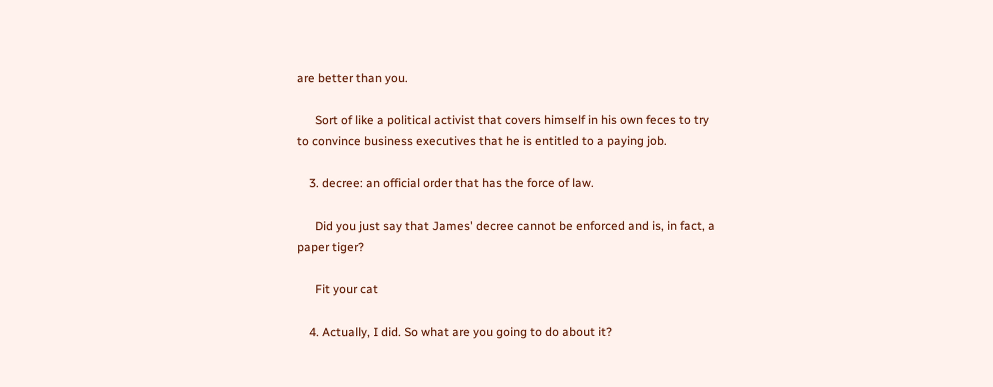are better than you.

      Sort of like a political activist that covers himself in his own feces to try to convince business executives that he is entitled to a paying job.

    3. decree: an official order that has the force of law.

      Did you just say that James' decree cannot be enforced and is, in fact, a paper tiger?

      Fit your cat

    4. Actually, I did. So what are you going to do about it?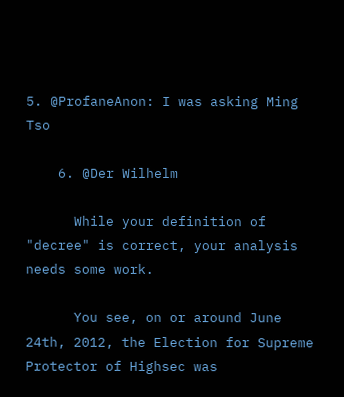5. @ProfaneAnon: I was asking Ming Tso

    6. @Der Wilhelm

      While your definition of "decree" is correct, your analysis needs some work.

      You see, on or around June 24th, 2012, the Election for Supreme Protector of Highsec was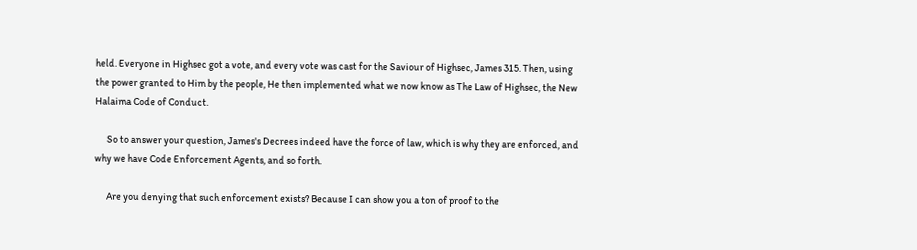held. Everyone in Highsec got a vote, and every vote was cast for the Saviour of Highsec, James 315. Then, using the power granted to Him by the people, He then implemented what we now know as The Law of Highsec, the New Halaima Code of Conduct.

      So to answer your question, James's Decrees indeed have the force of law, which is why they are enforced, and why we have Code Enforcement Agents, and so forth.

      Are you denying that such enforcement exists? Because I can show you a ton of proof to the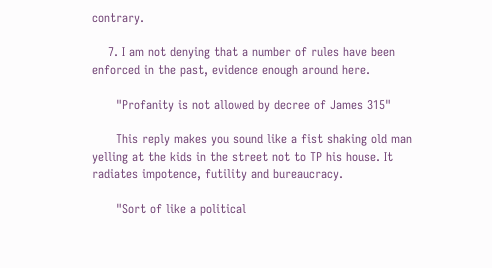contrary.

    7. I am not denying that a number of rules have been enforced in the past, evidence enough around here.

      "Profanity is not allowed by decree of James 315"

      This reply makes you sound like a fist shaking old man yelling at the kids in the street not to TP his house. It radiates impotence, futility and bureaucracy.

      "Sort of like a political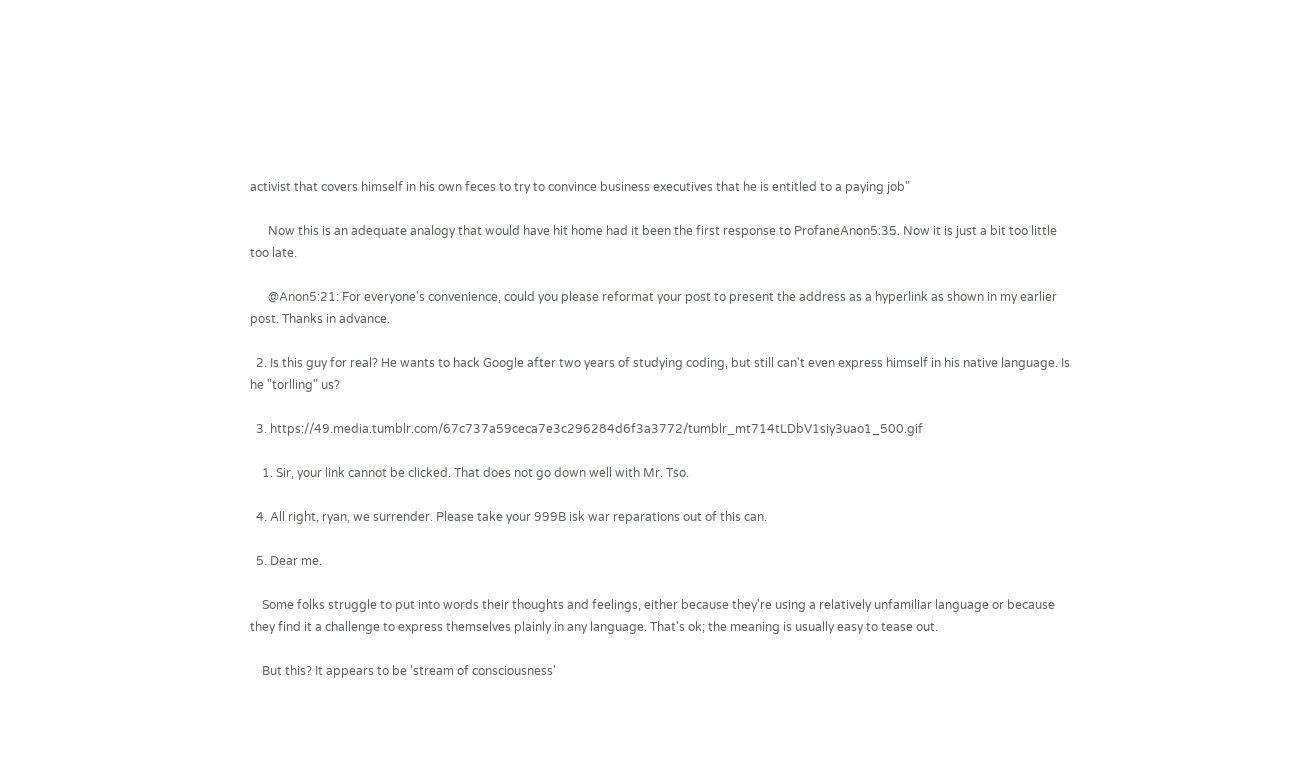activist that covers himself in his own feces to try to convince business executives that he is entitled to a paying job"

      Now this is an adequate analogy that would have hit home had it been the first response to ProfaneAnon5:35. Now it is just a bit too little too late.

      @Anon5:21: For everyone's convenience, could you please reformat your post to present the address as a hyperlink as shown in my earlier post. Thanks in advance.

  2. Is this guy for real? He wants to hack Google after two years of studying coding, but still can't even express himself in his native language. Is he "torlling" us?

  3. https://49.media.tumblr.com/67c737a59ceca7e3c296284d6f3a3772/tumblr_mt714tLDbV1siy3uao1_500.gif

    1. Sir, your link cannot be clicked. That does not go down well with Mr. Tso.

  4. All right, ryan, we surrender. Please take your 999B isk war reparations out of this can.

  5. Dear me.

    Some folks struggle to put into words their thoughts and feelings, either because they're using a relatively unfamiliar language or because they find it a challenge to express themselves plainly in any language. That's ok; the meaning is usually easy to tease out.

    But this? It appears to be 'stream of consciousness'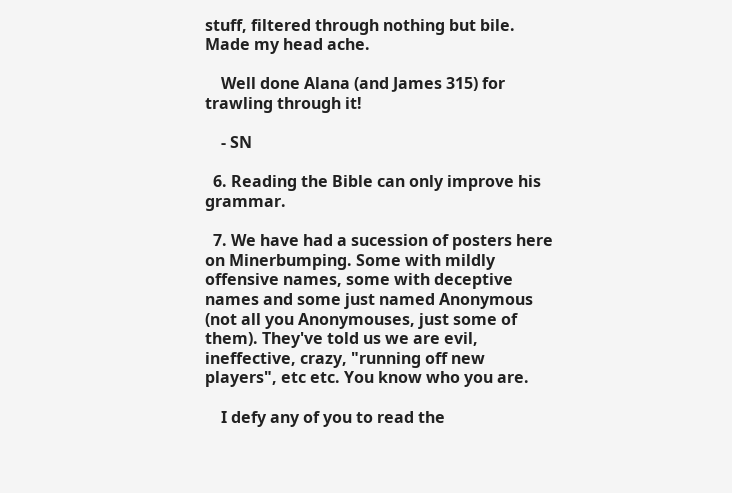stuff, filtered through nothing but bile. Made my head ache.

    Well done Alana (and James 315) for trawling through it!

    - SN

  6. Reading the Bible can only improve his grammar.

  7. We have had a sucession of posters here on Minerbumping. Some with mildly offensive names, some with deceptive names and some just named Anonymous (not all you Anonymouses, just some of them). They've told us we are evil, ineffective, crazy, "running off new players", etc etc. You know who you are.

    I defy any of you to read the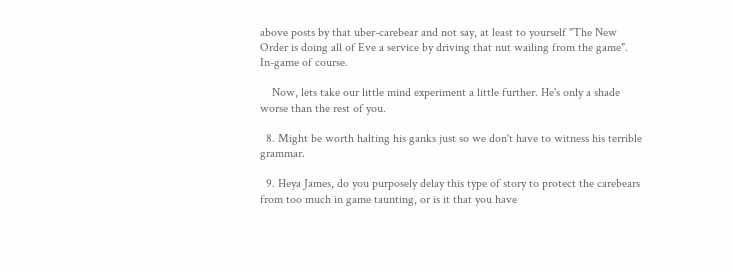above posts by that uber-carebear and not say, at least to yourself "The New Order is doing all of Eve a service by driving that nut wailing from the game". In-game of course.

    Now, lets take our little mind experiment a little further. He's only a shade worse than the rest of you.

  8. Might be worth halting his ganks just so we don't have to witness his terrible grammar.

  9. Heya James, do you purposely delay this type of story to protect the carebears from too much in game taunting, or is it that you have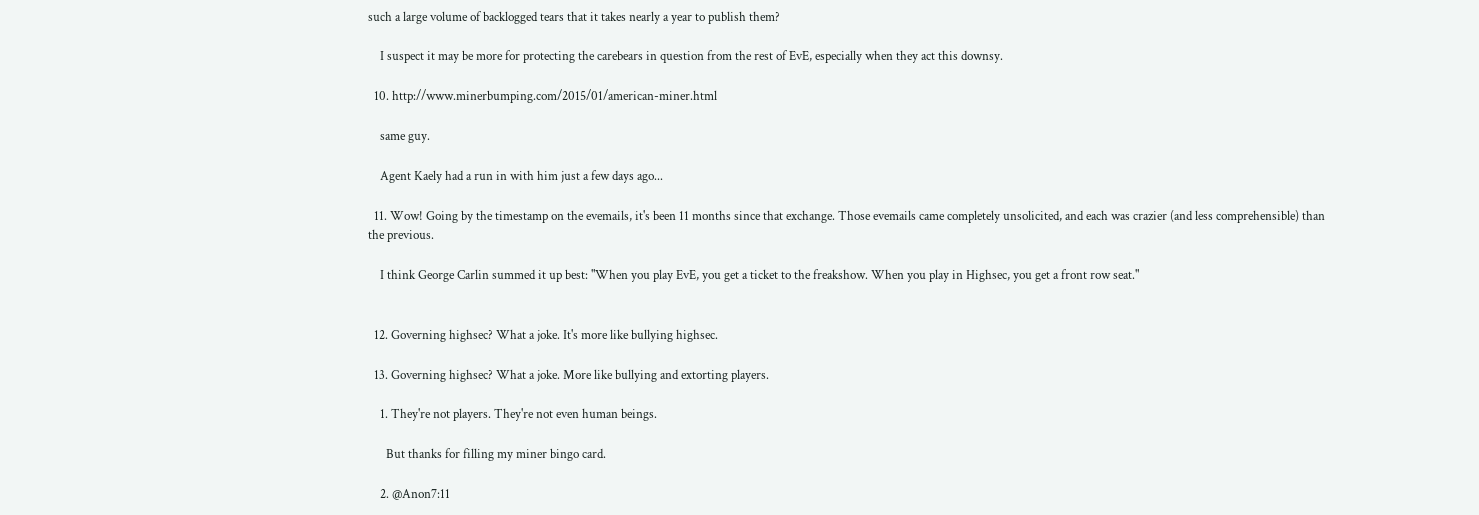such a large volume of backlogged tears that it takes nearly a year to publish them?

    I suspect it may be more for protecting the carebears in question from the rest of EvE, especially when they act this downsy.

  10. http://www.minerbumping.com/2015/01/american-miner.html

    same guy.

    Agent Kaely had a run in with him just a few days ago...

  11. Wow! Going by the timestamp on the evemails, it's been 11 months since that exchange. Those evemails came completely unsolicited, and each was crazier (and less comprehensible) than the previous.

    I think George Carlin summed it up best: "When you play EvE, you get a ticket to the freakshow. When you play in Highsec, you get a front row seat."


  12. Governing highsec? What a joke. It's more like bullying highsec.

  13. Governing highsec? What a joke. More like bullying and extorting players.

    1. They're not players. They're not even human beings.

      But thanks for filling my miner bingo card.

    2. @Anon7:11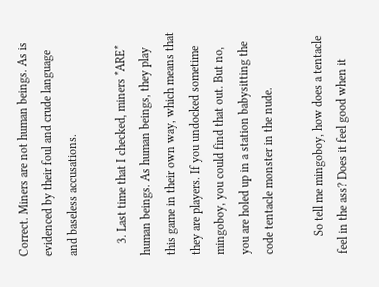Correct. Miners are not human beings. As is evidenced by their foul and crude language and baseless accusations.

    3. Last time that I checked, miners *ARE* human beings. As human beings, they play this game in their own way, which means that they are players. If you undocked sometime mingoboy, you could find that out. But no, you are holed up in a station babysitting the code tentacle monster in the nude.

      So tell me mingoboy, how does a tentacle feel in the ass? Does it feel good when it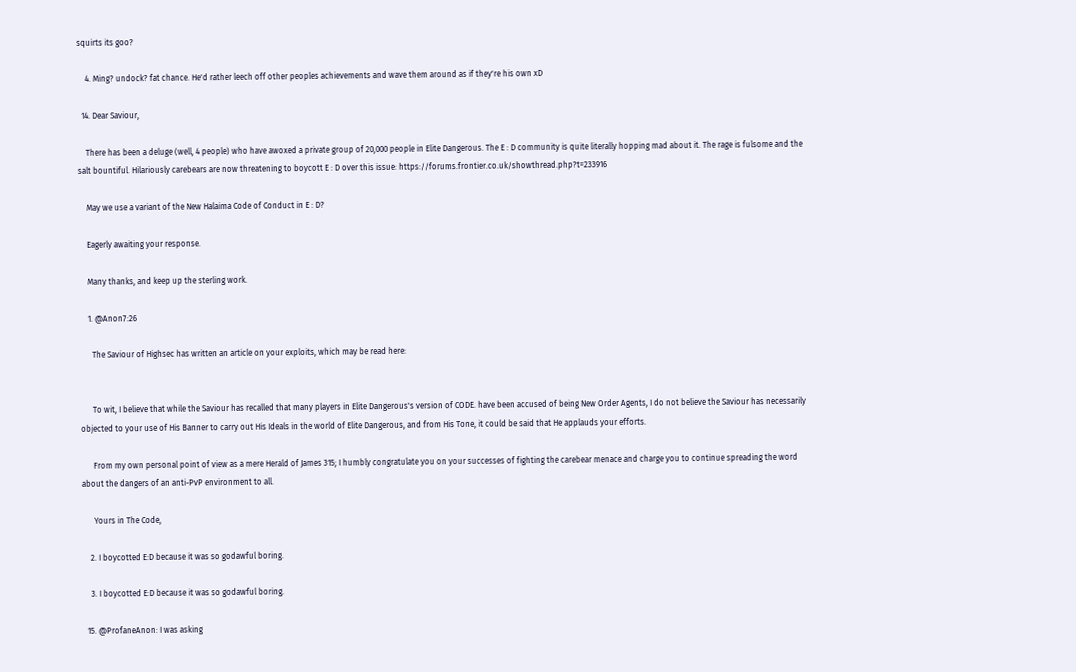squirts its goo?

    4. Ming? undock? fat chance. He'd rather leech off other peoples achievements and wave them around as if they're his own xD

  14. Dear Saviour,

    There has been a deluge (well, 4 people) who have awoxed a private group of 20,000 people in Elite Dangerous. The E : D community is quite literally hopping mad about it. The rage is fulsome and the salt bountiful. Hilariously carebears are now threatening to boycott E : D over this issue: https://forums.frontier.co.uk/showthread.php?t=233916

    May we use a variant of the New Halaima Code of Conduct in E : D?

    Eagerly awaiting your response.

    Many thanks, and keep up the sterling work.

    1. @Anon7:26

      The Saviour of Highsec has written an article on your exploits, which may be read here:


      To wit, I believe that while the Saviour has recalled that many players in Elite Dangerous's version of CODE. have been accused of being New Order Agents, I do not believe the Saviour has necessarily objected to your use of His Banner to carry out His Ideals in the world of Elite Dangerous, and from His Tone, it could be said that He applauds your efforts.

      From my own personal point of view as a mere Herald of James 315; I humbly congratulate you on your successes of fighting the carebear menace and charge you to continue spreading the word about the dangers of an anti-PvP environment to all.

      Yours in The Code,

    2. I boycotted E:D because it was so godawful boring.

    3. I boycotted E:D because it was so godawful boring.

  15. @ProfaneAnon: I was asking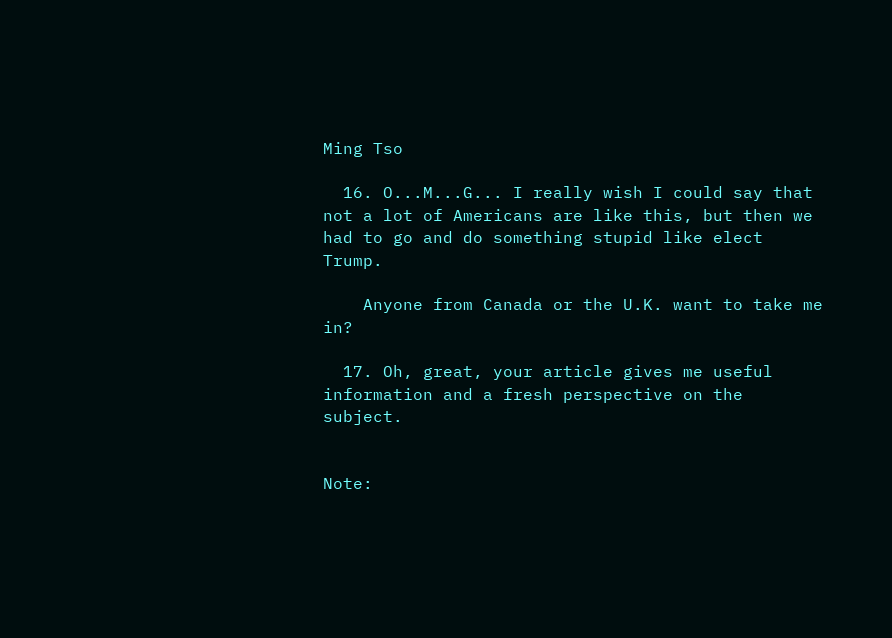Ming Tso

  16. O...M...G... I really wish I could say that not a lot of Americans are like this, but then we had to go and do something stupid like elect Trump.

    Anyone from Canada or the U.K. want to take me in?

  17. Oh, great, your article gives me useful information and a fresh perspective on the subject.


Note: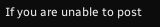If you are unable to post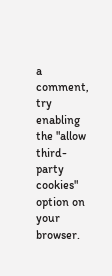a comment, try enabling the "allow third-party cookies" option on your browser.